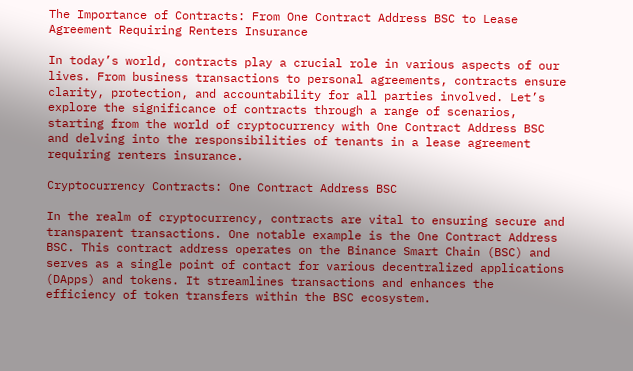The Importance of Contracts: From One Contract Address BSC to Lease Agreement Requiring Renters Insurance

In today’s world, contracts play a crucial role in various aspects of our lives. From business transactions to personal agreements, contracts ensure clarity, protection, and accountability for all parties involved. Let’s explore the significance of contracts through a range of scenarios, starting from the world of cryptocurrency with One Contract Address BSC and delving into the responsibilities of tenants in a lease agreement requiring renters insurance.

Cryptocurrency Contracts: One Contract Address BSC

In the realm of cryptocurrency, contracts are vital to ensuring secure and transparent transactions. One notable example is the One Contract Address BSC. This contract address operates on the Binance Smart Chain (BSC) and serves as a single point of contact for various decentralized applications (DApps) and tokens. It streamlines transactions and enhances the efficiency of token transfers within the BSC ecosystem.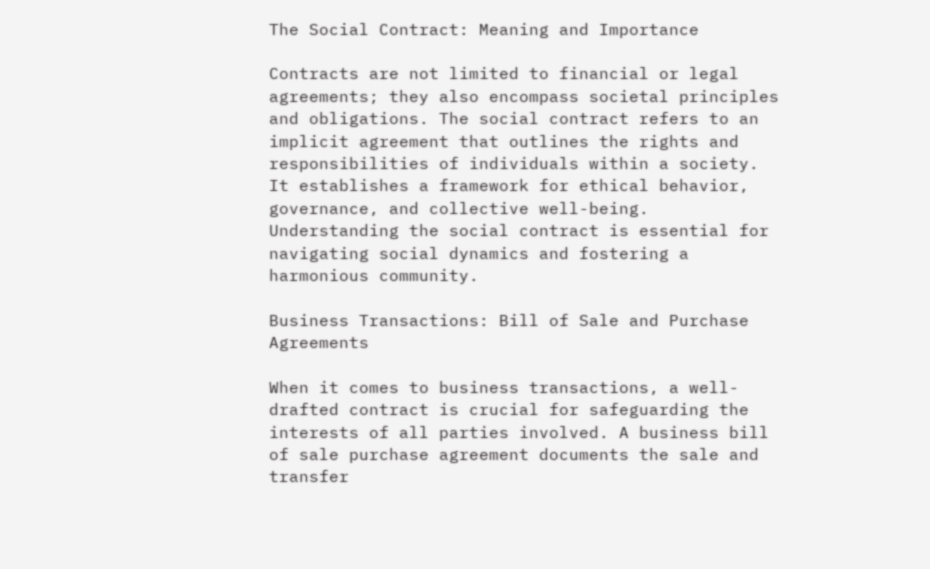The Social Contract: Meaning and Importance

Contracts are not limited to financial or legal agreements; they also encompass societal principles and obligations. The social contract refers to an implicit agreement that outlines the rights and responsibilities of individuals within a society. It establishes a framework for ethical behavior, governance, and collective well-being. Understanding the social contract is essential for navigating social dynamics and fostering a harmonious community.

Business Transactions: Bill of Sale and Purchase Agreements

When it comes to business transactions, a well-drafted contract is crucial for safeguarding the interests of all parties involved. A business bill of sale purchase agreement documents the sale and transfer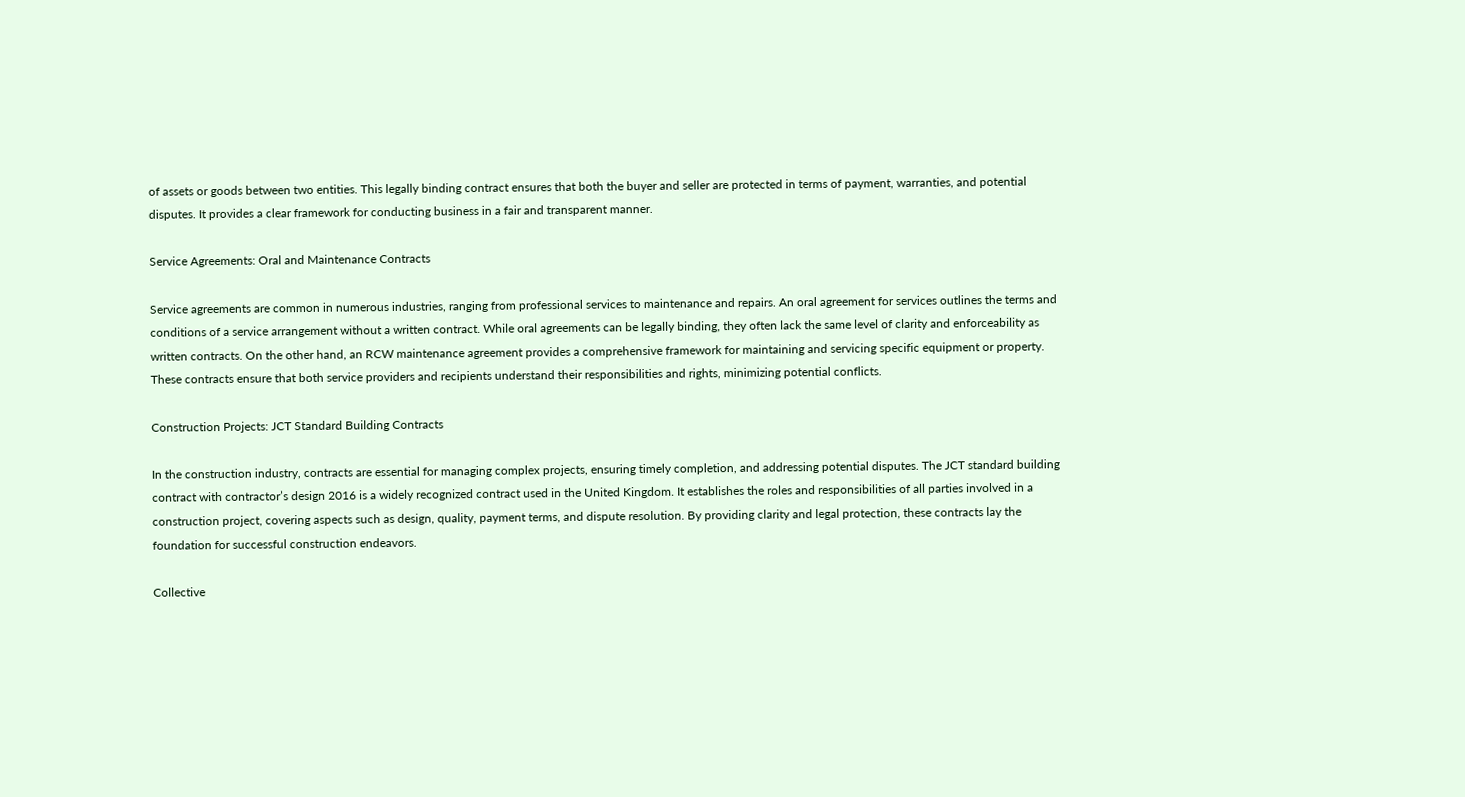of assets or goods between two entities. This legally binding contract ensures that both the buyer and seller are protected in terms of payment, warranties, and potential disputes. It provides a clear framework for conducting business in a fair and transparent manner.

Service Agreements: Oral and Maintenance Contracts

Service agreements are common in numerous industries, ranging from professional services to maintenance and repairs. An oral agreement for services outlines the terms and conditions of a service arrangement without a written contract. While oral agreements can be legally binding, they often lack the same level of clarity and enforceability as written contracts. On the other hand, an RCW maintenance agreement provides a comprehensive framework for maintaining and servicing specific equipment or property. These contracts ensure that both service providers and recipients understand their responsibilities and rights, minimizing potential conflicts.

Construction Projects: JCT Standard Building Contracts

In the construction industry, contracts are essential for managing complex projects, ensuring timely completion, and addressing potential disputes. The JCT standard building contract with contractor’s design 2016 is a widely recognized contract used in the United Kingdom. It establishes the roles and responsibilities of all parties involved in a construction project, covering aspects such as design, quality, payment terms, and dispute resolution. By providing clarity and legal protection, these contracts lay the foundation for successful construction endeavors.

Collective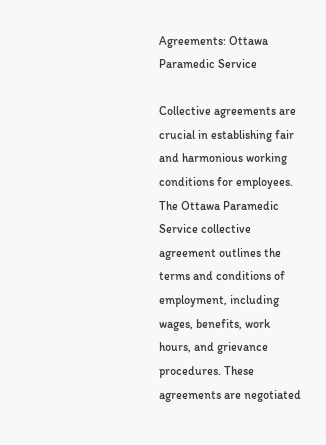Agreements: Ottawa Paramedic Service

Collective agreements are crucial in establishing fair and harmonious working conditions for employees. The Ottawa Paramedic Service collective agreement outlines the terms and conditions of employment, including wages, benefits, work hours, and grievance procedures. These agreements are negotiated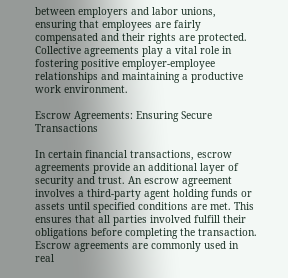between employers and labor unions, ensuring that employees are fairly compensated and their rights are protected. Collective agreements play a vital role in fostering positive employer-employee relationships and maintaining a productive work environment.

Escrow Agreements: Ensuring Secure Transactions

In certain financial transactions, escrow agreements provide an additional layer of security and trust. An escrow agreement involves a third-party agent holding funds or assets until specified conditions are met. This ensures that all parties involved fulfill their obligations before completing the transaction. Escrow agreements are commonly used in real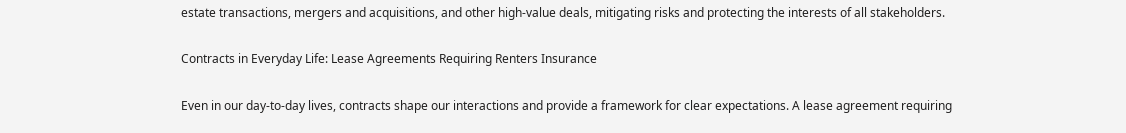estate transactions, mergers and acquisitions, and other high-value deals, mitigating risks and protecting the interests of all stakeholders.

Contracts in Everyday Life: Lease Agreements Requiring Renters Insurance

Even in our day-to-day lives, contracts shape our interactions and provide a framework for clear expectations. A lease agreement requiring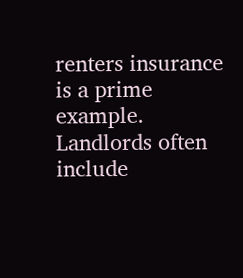renters insurance is a prime example. Landlords often include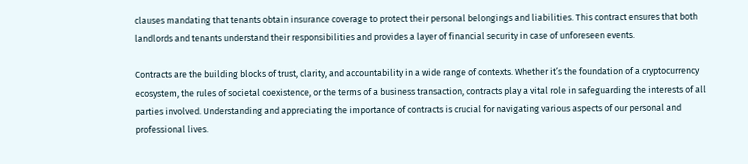clauses mandating that tenants obtain insurance coverage to protect their personal belongings and liabilities. This contract ensures that both landlords and tenants understand their responsibilities and provides a layer of financial security in case of unforeseen events.

Contracts are the building blocks of trust, clarity, and accountability in a wide range of contexts. Whether it’s the foundation of a cryptocurrency ecosystem, the rules of societal coexistence, or the terms of a business transaction, contracts play a vital role in safeguarding the interests of all parties involved. Understanding and appreciating the importance of contracts is crucial for navigating various aspects of our personal and professional lives.